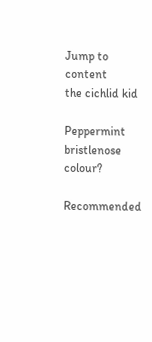Jump to content
the cichlid kid

Peppermint bristlenose colour?

Recommended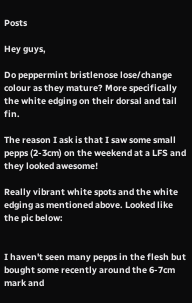Posts

Hey guys,

Do peppermint bristlenose lose/change colour as they mature? More specifically the white edging on their dorsal and tail fin.

The reason I ask is that I saw some small pepps (2-3cm) on the weekend at a LFS and they looked awesome!

Really vibrant white spots and the white edging as mentioned above. Looked like the pic below:


I haven't seen many pepps in the flesh but bought some recently around the 6-7cm mark and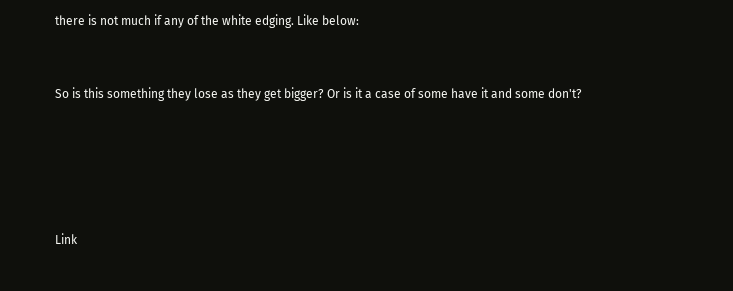there is not much if any of the white edging. Like below:


So is this something they lose as they get bigger? Or is it a case of some have it and some don't?





Link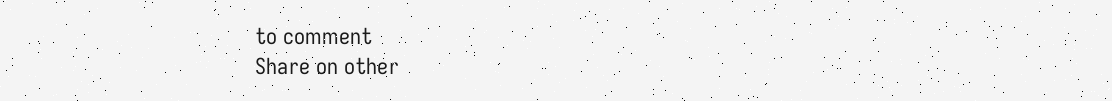to comment
Share on other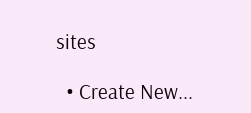sites

  • Create New...